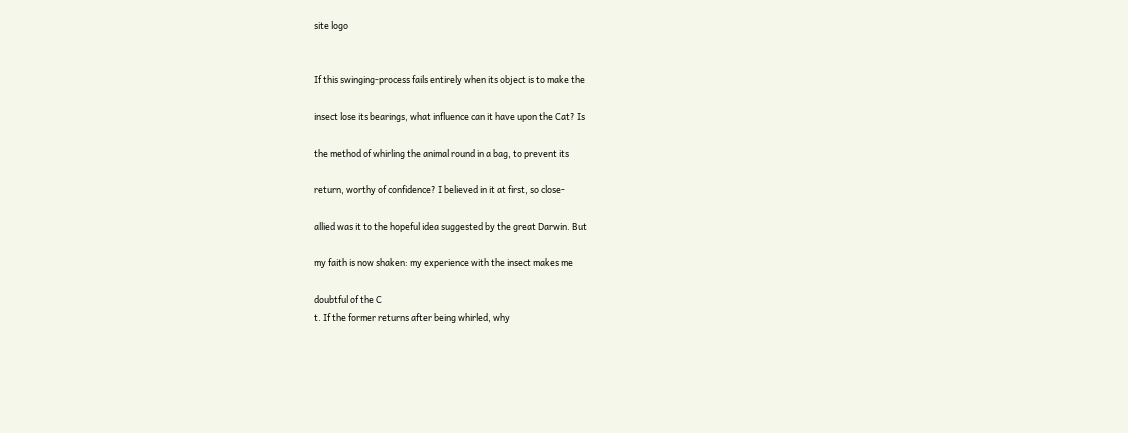site logo


If this swinging-process fails entirely when its object is to make the

insect lose its bearings, what influence can it have upon the Cat? Is

the method of whirling the animal round in a bag, to prevent its

return, worthy of confidence? I believed in it at first, so close-

allied was it to the hopeful idea suggested by the great Darwin. But

my faith is now shaken: my experience with the insect makes me

doubtful of the C
t. If the former returns after being whirled, why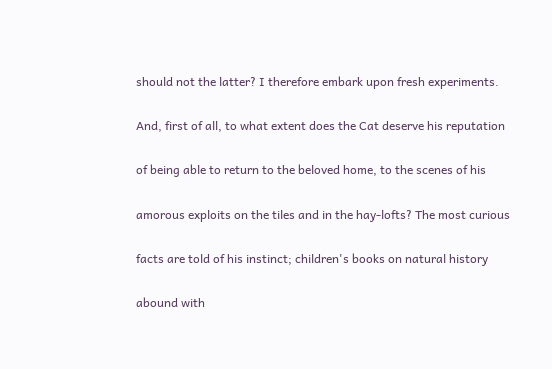should not the latter? I therefore embark upon fresh experiments.

And, first of all, to what extent does the Cat deserve his reputation

of being able to return to the beloved home, to the scenes of his

amorous exploits on the tiles and in the hay-lofts? The most curious

facts are told of his instinct; children's books on natural history

abound with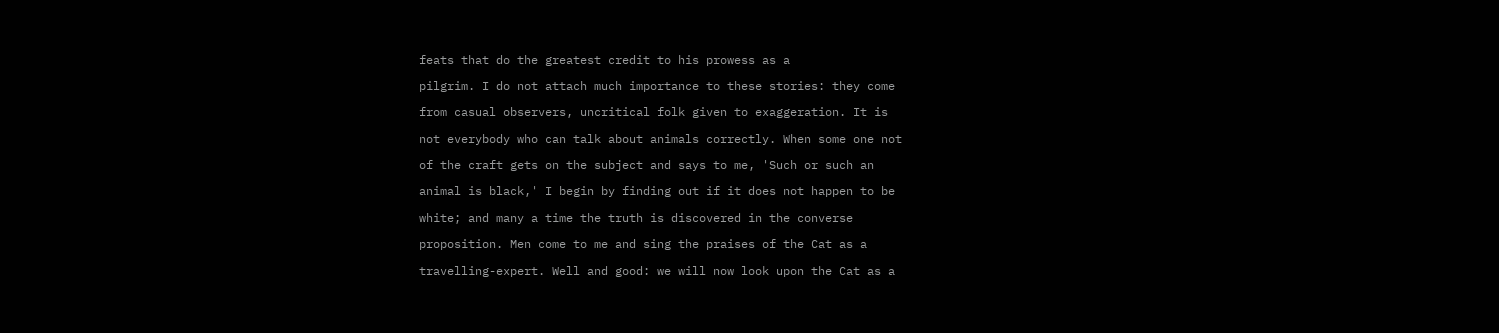feats that do the greatest credit to his prowess as a

pilgrim. I do not attach much importance to these stories: they come

from casual observers, uncritical folk given to exaggeration. It is

not everybody who can talk about animals correctly. When some one not

of the craft gets on the subject and says to me, 'Such or such an

animal is black,' I begin by finding out if it does not happen to be

white; and many a time the truth is discovered in the converse

proposition. Men come to me and sing the praises of the Cat as a

travelling-expert. Well and good: we will now look upon the Cat as a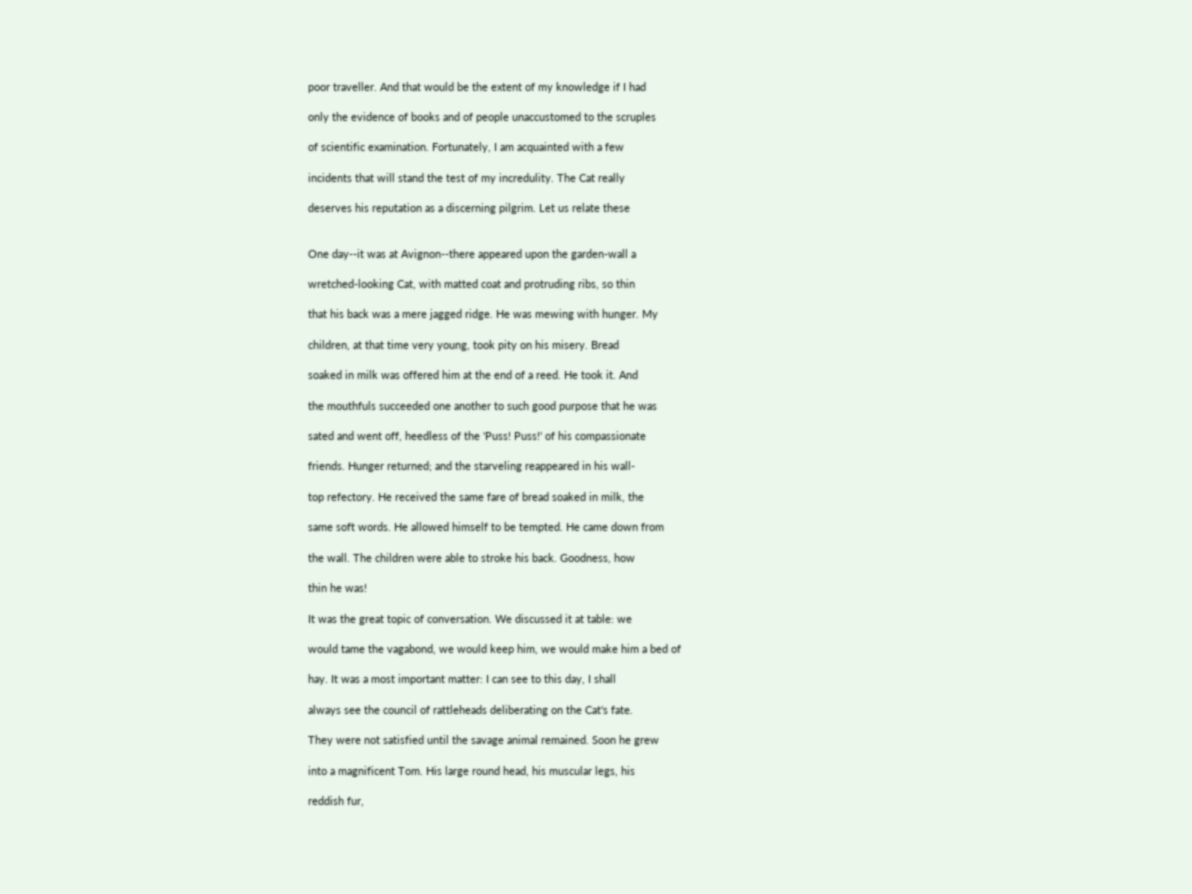poor traveller. And that would be the extent of my knowledge if I had

only the evidence of books and of people unaccustomed to the scruples

of scientific examination. Fortunately, I am acquainted with a few

incidents that will stand the test of my incredulity. The Cat really

deserves his reputation as a discerning pilgrim. Let us relate these


One day--it was at Avignon--there appeared upon the garden-wall a

wretched-looking Cat, with matted coat and protruding ribs, so thin

that his back was a mere jagged ridge. He was mewing with hunger. My

children, at that time very young, took pity on his misery. Bread

soaked in milk was offered him at the end of a reed. He took it. And

the mouthfuls succeeded one another to such good purpose that he was

sated and went off, heedless of the 'Puss! Puss!' of his compassionate

friends. Hunger returned; and the starveling reappeared in his wall-

top refectory. He received the same fare of bread soaked in milk, the

same soft words. He allowed himself to be tempted. He came down from

the wall. The children were able to stroke his back. Goodness, how

thin he was!

It was the great topic of conversation. We discussed it at table: we

would tame the vagabond, we would keep him, we would make him a bed of

hay. It was a most important matter: I can see to this day, I shall

always see the council of rattleheads deliberating on the Cat's fate.

They were not satisfied until the savage animal remained. Soon he grew

into a magnificent Tom. His large round head, his muscular legs, his

reddish fur,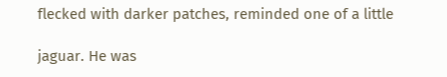flecked with darker patches, reminded one of a little

jaguar. He was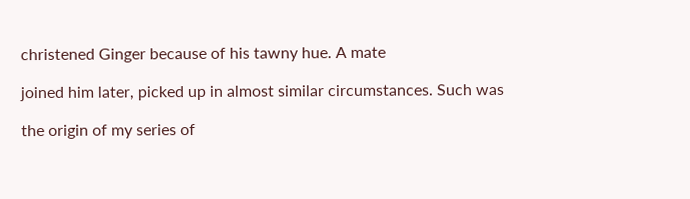christened Ginger because of his tawny hue. A mate

joined him later, picked up in almost similar circumstances. Such was

the origin of my series of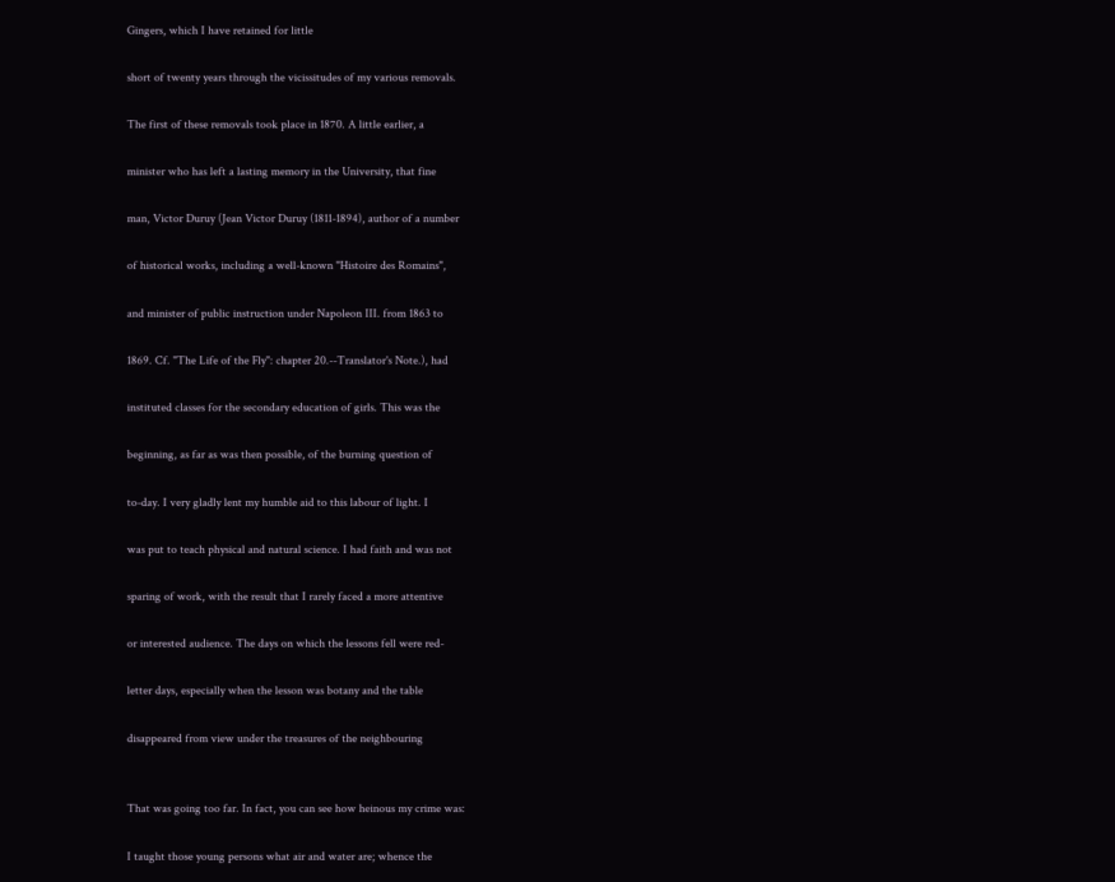Gingers, which I have retained for little

short of twenty years through the vicissitudes of my various removals.

The first of these removals took place in 1870. A little earlier, a

minister who has left a lasting memory in the University, that fine

man, Victor Duruy (Jean Victor Duruy (1811-1894), author of a number

of historical works, including a well-known "Histoire des Romains",

and minister of public instruction under Napoleon III. from 1863 to

1869. Cf. "The Life of the Fly": chapter 20.--Translator's Note.), had

instituted classes for the secondary education of girls. This was the

beginning, as far as was then possible, of the burning question of

to-day. I very gladly lent my humble aid to this labour of light. I

was put to teach physical and natural science. I had faith and was not

sparing of work, with the result that I rarely faced a more attentive

or interested audience. The days on which the lessons fell were red-

letter days, especially when the lesson was botany and the table

disappeared from view under the treasures of the neighbouring


That was going too far. In fact, you can see how heinous my crime was:

I taught those young persons what air and water are; whence the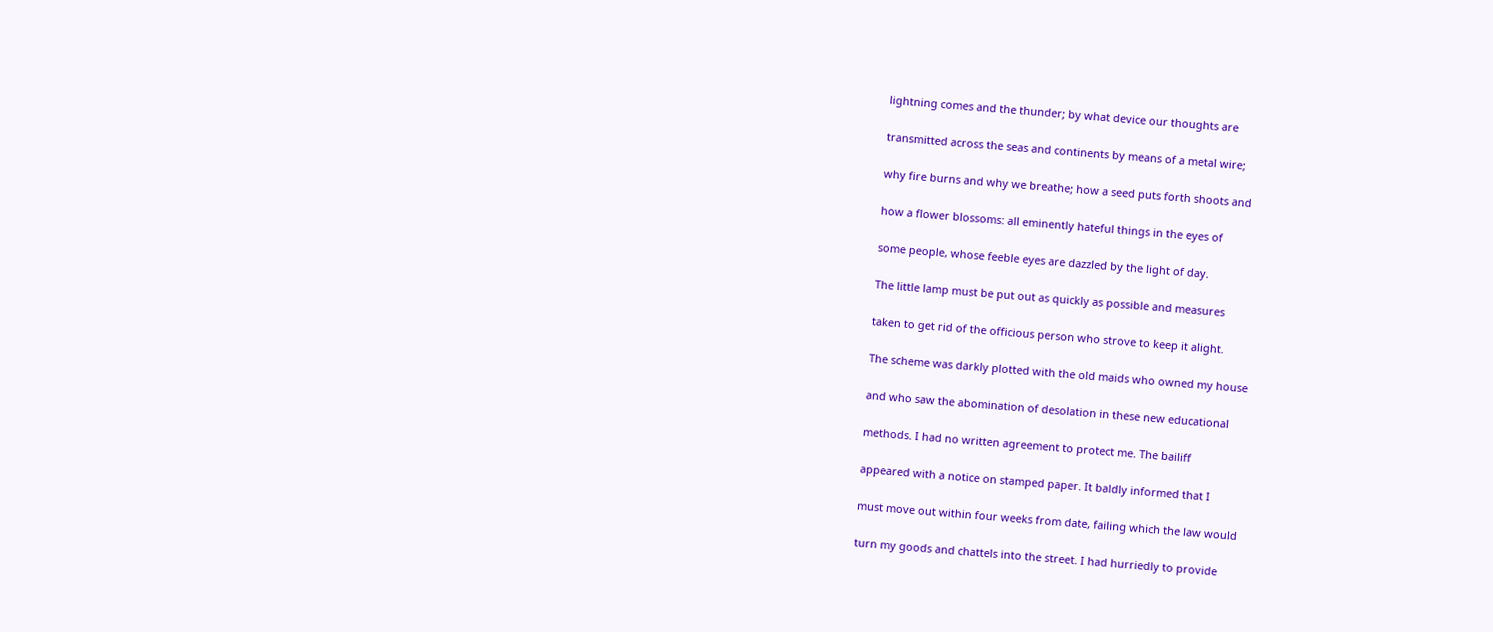lightning comes and the thunder; by what device our thoughts are

transmitted across the seas and continents by means of a metal wire;

why fire burns and why we breathe; how a seed puts forth shoots and

how a flower blossoms: all eminently hateful things in the eyes of

some people, whose feeble eyes are dazzled by the light of day.

The little lamp must be put out as quickly as possible and measures

taken to get rid of the officious person who strove to keep it alight.

The scheme was darkly plotted with the old maids who owned my house

and who saw the abomination of desolation in these new educational

methods. I had no written agreement to protect me. The bailiff

appeared with a notice on stamped paper. It baldly informed that I

must move out within four weeks from date, failing which the law would

turn my goods and chattels into the street. I had hurriedly to provide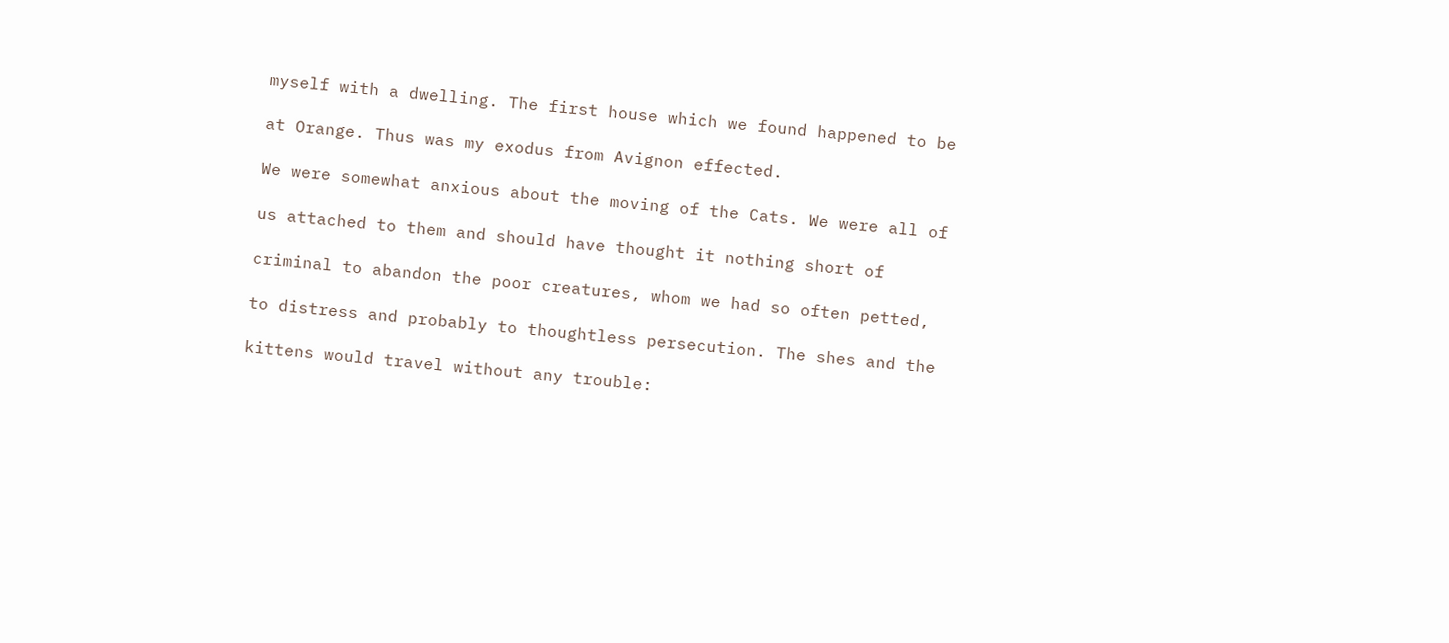myself with a dwelling. The first house which we found happened to be

at Orange. Thus was my exodus from Avignon effected.

We were somewhat anxious about the moving of the Cats. We were all of

us attached to them and should have thought it nothing short of

criminal to abandon the poor creatures, whom we had so often petted,

to distress and probably to thoughtless persecution. The shes and the

kittens would travel without any trouble: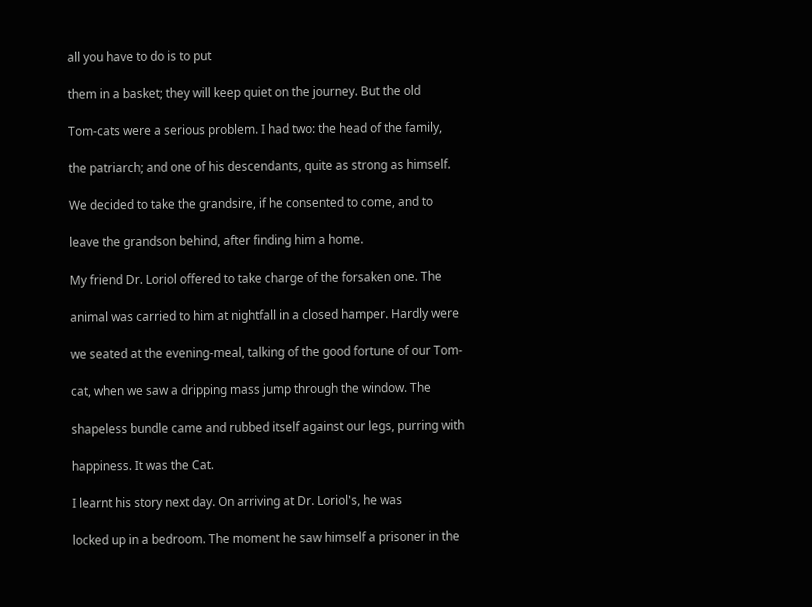all you have to do is to put

them in a basket; they will keep quiet on the journey. But the old

Tom-cats were a serious problem. I had two: the head of the family,

the patriarch; and one of his descendants, quite as strong as himself.

We decided to take the grandsire, if he consented to come, and to

leave the grandson behind, after finding him a home.

My friend Dr. Loriol offered to take charge of the forsaken one. The

animal was carried to him at nightfall in a closed hamper. Hardly were

we seated at the evening-meal, talking of the good fortune of our Tom-

cat, when we saw a dripping mass jump through the window. The

shapeless bundle came and rubbed itself against our legs, purring with

happiness. It was the Cat.

I learnt his story next day. On arriving at Dr. Loriol's, he was

locked up in a bedroom. The moment he saw himself a prisoner in the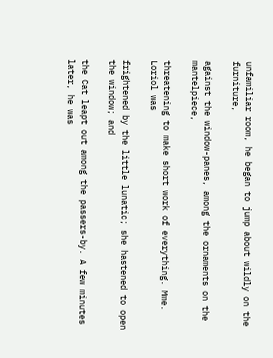unfamiliar room, he began to jump about wildly on the furniture,

against the window-panes, among the ornaments on the mantelpiece,

threatening to make short work of everything. Mme. Loriol was

frightened by the little lunatic; she hastened to open the window; and

the Cat leapt out among the passers-by. A few minutes later, he was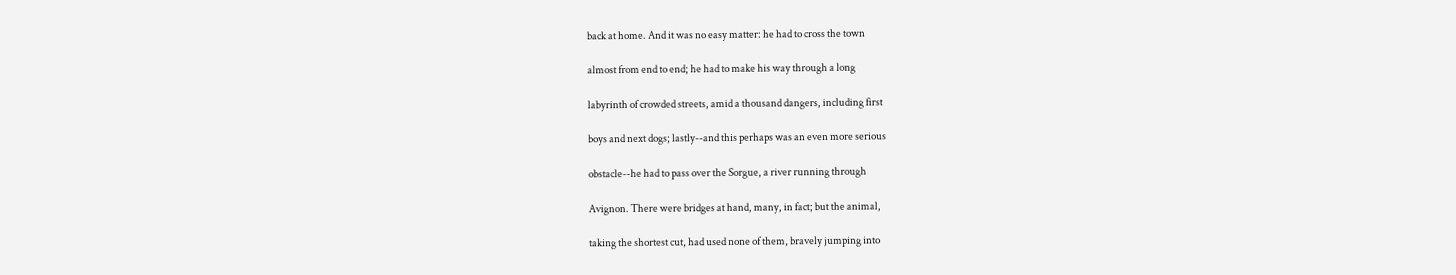back at home. And it was no easy matter: he had to cross the town

almost from end to end; he had to make his way through a long

labyrinth of crowded streets, amid a thousand dangers, including first

boys and next dogs; lastly--and this perhaps was an even more serious

obstacle--he had to pass over the Sorgue, a river running through

Avignon. There were bridges at hand, many, in fact; but the animal,

taking the shortest cut, had used none of them, bravely jumping into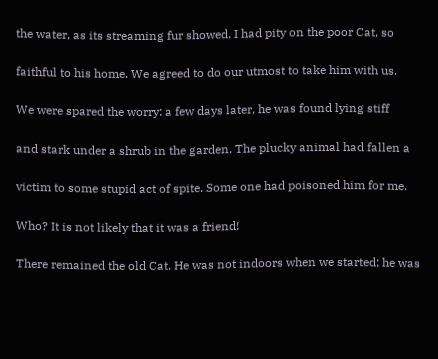the water, as its streaming fur showed. I had pity on the poor Cat, so

faithful to his home. We agreed to do our utmost to take him with us.

We were spared the worry: a few days later, he was found lying stiff

and stark under a shrub in the garden. The plucky animal had fallen a

victim to some stupid act of spite. Some one had poisoned him for me.

Who? It is not likely that it was a friend!

There remained the old Cat. He was not indoors when we started; he was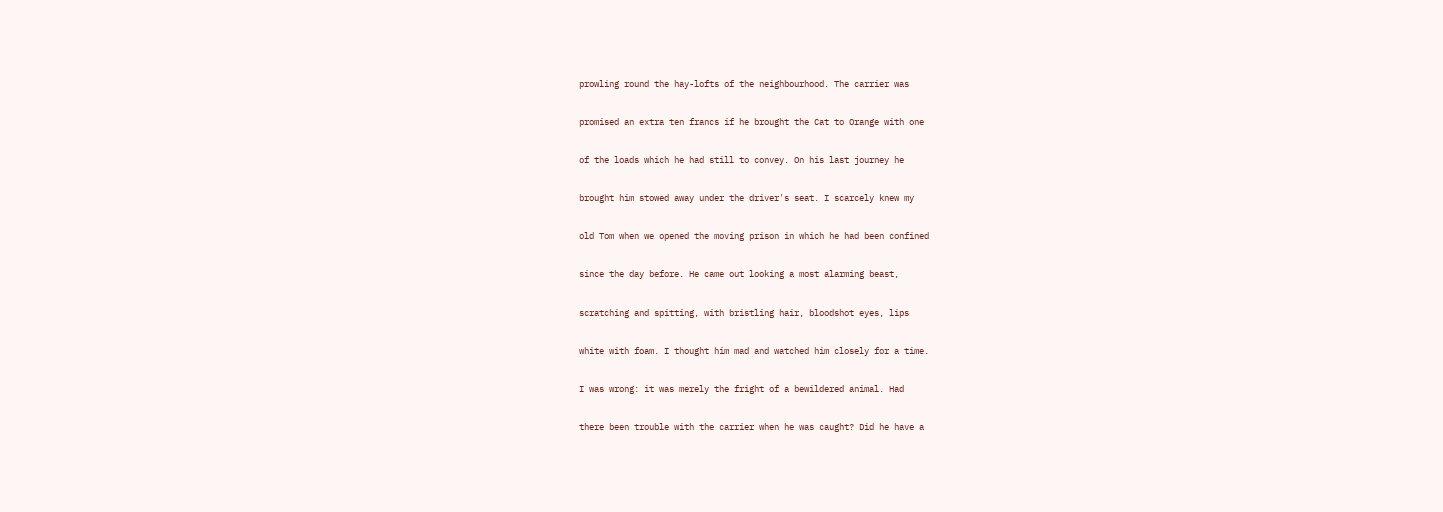prowling round the hay-lofts of the neighbourhood. The carrier was

promised an extra ten francs if he brought the Cat to Orange with one

of the loads which he had still to convey. On his last journey he

brought him stowed away under the driver's seat. I scarcely knew my

old Tom when we opened the moving prison in which he had been confined

since the day before. He came out looking a most alarming beast,

scratching and spitting, with bristling hair, bloodshot eyes, lips

white with foam. I thought him mad and watched him closely for a time.

I was wrong: it was merely the fright of a bewildered animal. Had

there been trouble with the carrier when he was caught? Did he have a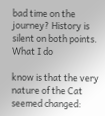bad time on the journey? History is silent on both points. What I do

know is that the very nature of the Cat seemed changed: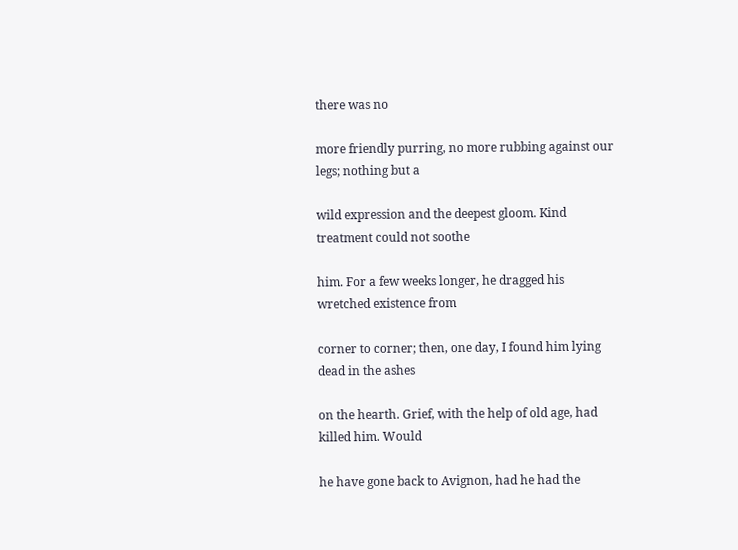there was no

more friendly purring, no more rubbing against our legs; nothing but a

wild expression and the deepest gloom. Kind treatment could not soothe

him. For a few weeks longer, he dragged his wretched existence from

corner to corner; then, one day, I found him lying dead in the ashes

on the hearth. Grief, with the help of old age, had killed him. Would

he have gone back to Avignon, had he had the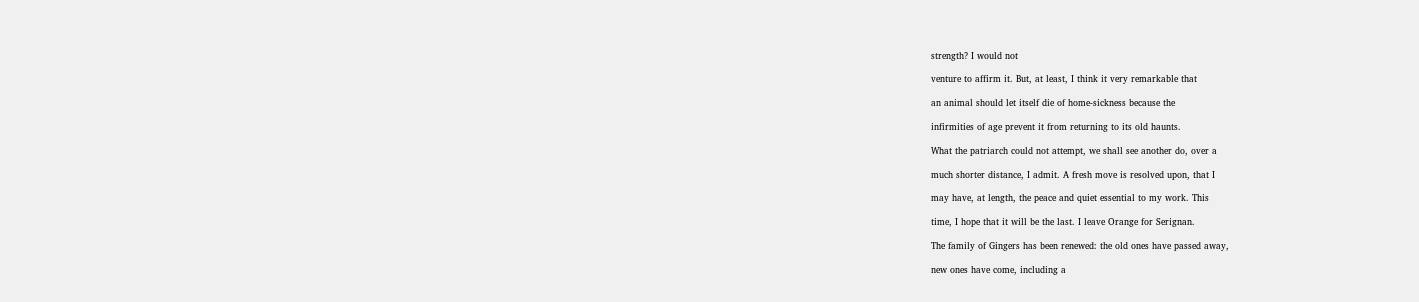strength? I would not

venture to affirm it. But, at least, I think it very remarkable that

an animal should let itself die of home-sickness because the

infirmities of age prevent it from returning to its old haunts.

What the patriarch could not attempt, we shall see another do, over a

much shorter distance, I admit. A fresh move is resolved upon, that I

may have, at length, the peace and quiet essential to my work. This

time, I hope that it will be the last. I leave Orange for Serignan.

The family of Gingers has been renewed: the old ones have passed away,

new ones have come, including a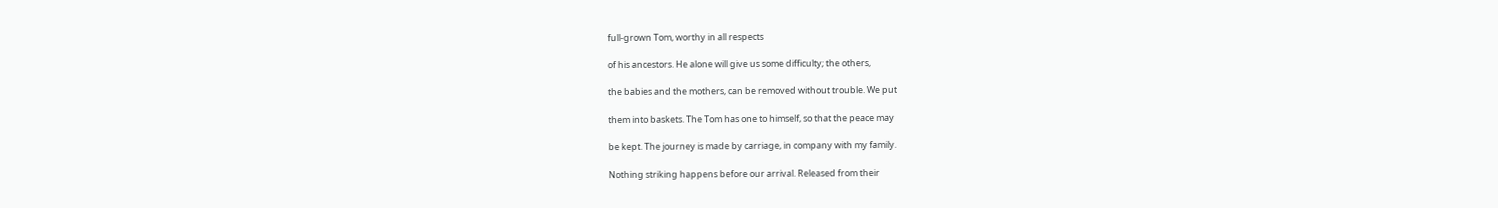full-grown Tom, worthy in all respects

of his ancestors. He alone will give us some difficulty; the others,

the babies and the mothers, can be removed without trouble. We put

them into baskets. The Tom has one to himself, so that the peace may

be kept. The journey is made by carriage, in company with my family.

Nothing striking happens before our arrival. Released from their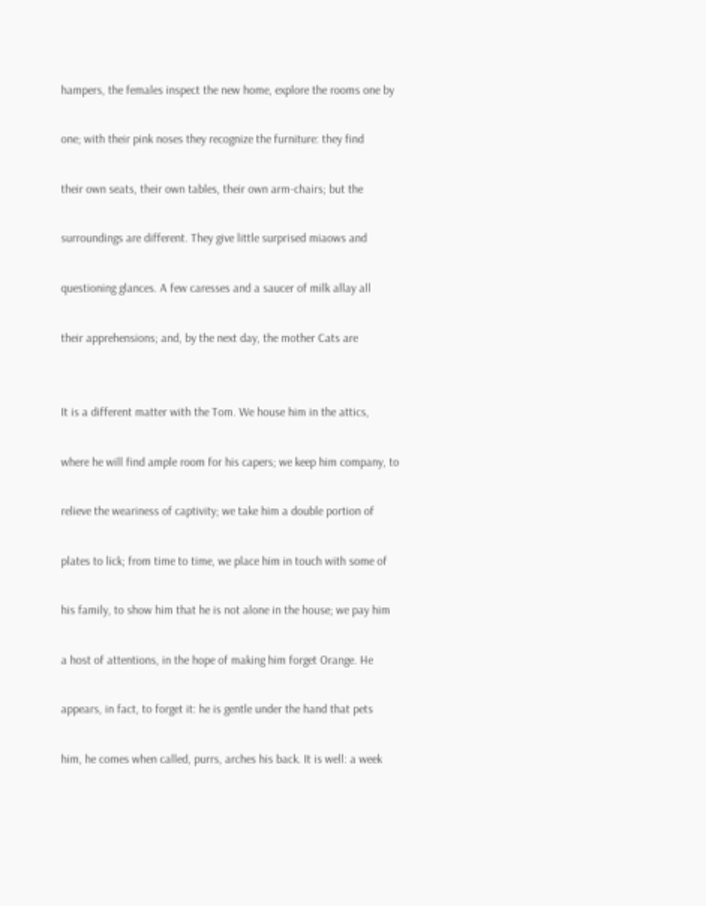hampers, the females inspect the new home, explore the rooms one by

one; with their pink noses they recognize the furniture: they find

their own seats, their own tables, their own arm-chairs; but the

surroundings are different. They give little surprised miaows and

questioning glances. A few caresses and a saucer of milk allay all

their apprehensions; and, by the next day, the mother Cats are


It is a different matter with the Tom. We house him in the attics,

where he will find ample room for his capers; we keep him company, to

relieve the weariness of captivity; we take him a double portion of

plates to lick; from time to time, we place him in touch with some of

his family, to show him that he is not alone in the house; we pay him

a host of attentions, in the hope of making him forget Orange. He

appears, in fact, to forget it: he is gentle under the hand that pets

him, he comes when called, purrs, arches his back. It is well: a week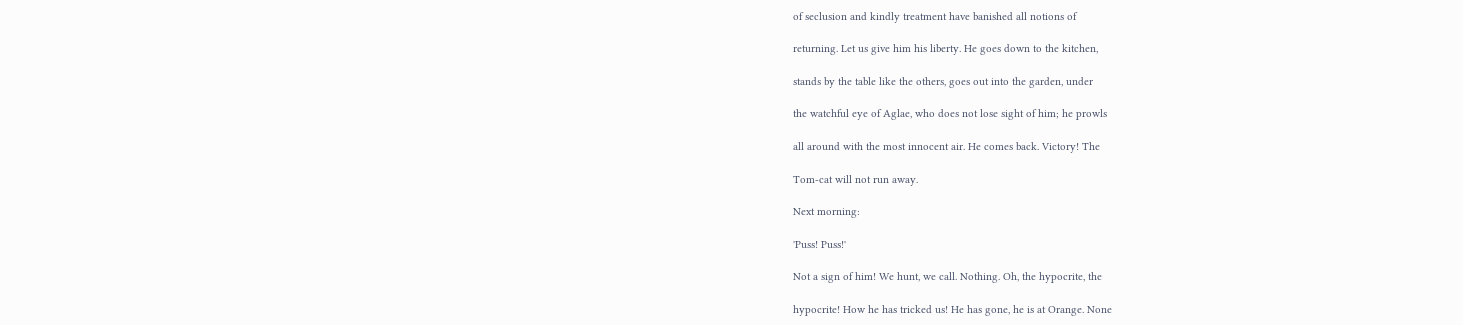of seclusion and kindly treatment have banished all notions of

returning. Let us give him his liberty. He goes down to the kitchen,

stands by the table like the others, goes out into the garden, under

the watchful eye of Aglae, who does not lose sight of him; he prowls

all around with the most innocent air. He comes back. Victory! The

Tom-cat will not run away.

Next morning:

'Puss! Puss!'

Not a sign of him! We hunt, we call. Nothing. Oh, the hypocrite, the

hypocrite! How he has tricked us! He has gone, he is at Orange. None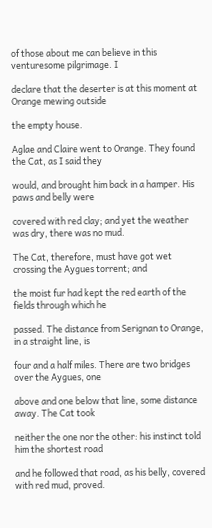of those about me can believe in this venturesome pilgrimage. I

declare that the deserter is at this moment at Orange mewing outside

the empty house.

Aglae and Claire went to Orange. They found the Cat, as I said they

would, and brought him back in a hamper. His paws and belly were

covered with red clay; and yet the weather was dry, there was no mud.

The Cat, therefore, must have got wet crossing the Aygues torrent; and

the moist fur had kept the red earth of the fields through which he

passed. The distance from Serignan to Orange, in a straight line, is

four and a half miles. There are two bridges over the Aygues, one

above and one below that line, some distance away. The Cat took

neither the one nor the other: his instinct told him the shortest road

and he followed that road, as his belly, covered with red mud, proved.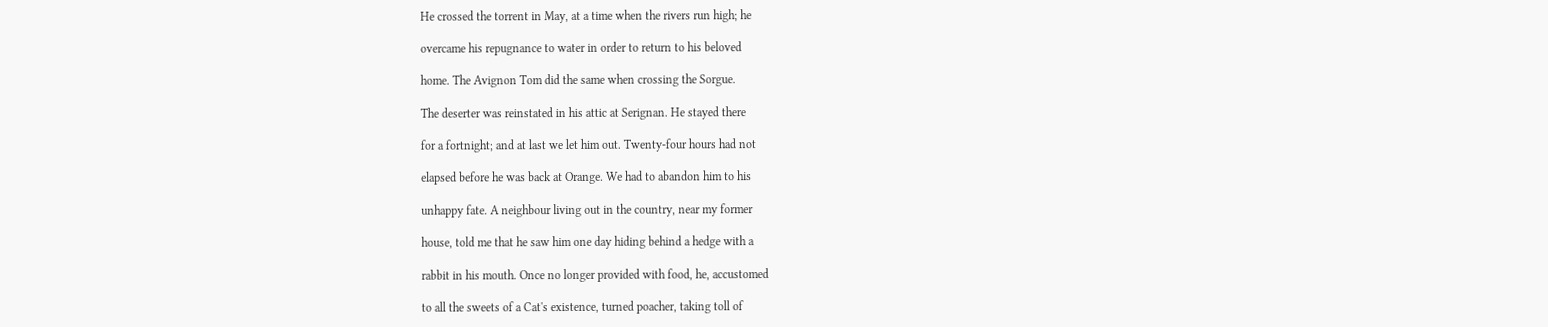He crossed the torrent in May, at a time when the rivers run high; he

overcame his repugnance to water in order to return to his beloved

home. The Avignon Tom did the same when crossing the Sorgue.

The deserter was reinstated in his attic at Serignan. He stayed there

for a fortnight; and at last we let him out. Twenty-four hours had not

elapsed before he was back at Orange. We had to abandon him to his

unhappy fate. A neighbour living out in the country, near my former

house, told me that he saw him one day hiding behind a hedge with a

rabbit in his mouth. Once no longer provided with food, he, accustomed

to all the sweets of a Cat's existence, turned poacher, taking toll of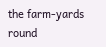the farm-yards round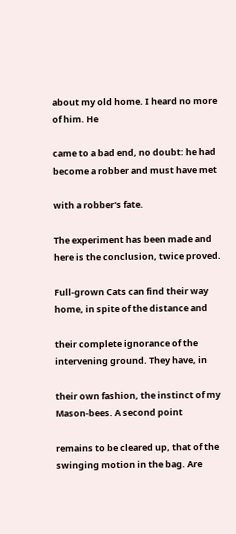about my old home. I heard no more of him. He

came to a bad end, no doubt: he had become a robber and must have met

with a robber's fate.

The experiment has been made and here is the conclusion, twice proved.

Full-grown Cats can find their way home, in spite of the distance and

their complete ignorance of the intervening ground. They have, in

their own fashion, the instinct of my Mason-bees. A second point

remains to be cleared up, that of the swinging motion in the bag. Are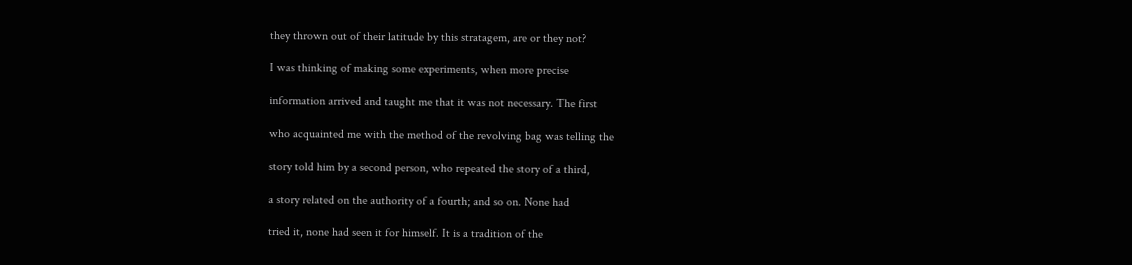they thrown out of their latitude by this stratagem, are or they not?

I was thinking of making some experiments, when more precise

information arrived and taught me that it was not necessary. The first

who acquainted me with the method of the revolving bag was telling the

story told him by a second person, who repeated the story of a third,

a story related on the authority of a fourth; and so on. None had

tried it, none had seen it for himself. It is a tradition of the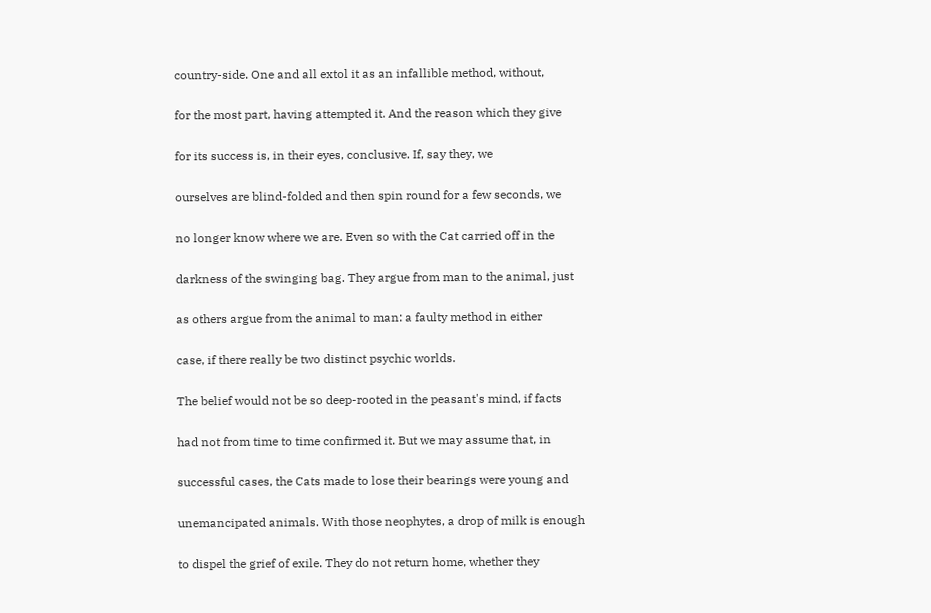country-side. One and all extol it as an infallible method, without,

for the most part, having attempted it. And the reason which they give

for its success is, in their eyes, conclusive. If, say they, we

ourselves are blind-folded and then spin round for a few seconds, we

no longer know where we are. Even so with the Cat carried off in the

darkness of the swinging bag. They argue from man to the animal, just

as others argue from the animal to man: a faulty method in either

case, if there really be two distinct psychic worlds.

The belief would not be so deep-rooted in the peasant's mind, if facts

had not from time to time confirmed it. But we may assume that, in

successful cases, the Cats made to lose their bearings were young and

unemancipated animals. With those neophytes, a drop of milk is enough

to dispel the grief of exile. They do not return home, whether they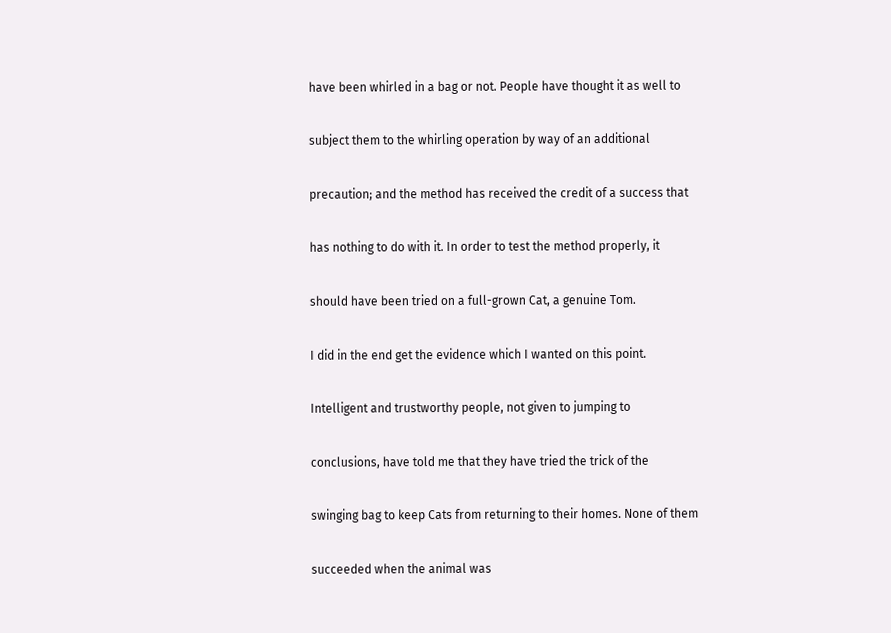have been whirled in a bag or not. People have thought it as well to

subject them to the whirling operation by way of an additional

precaution; and the method has received the credit of a success that

has nothing to do with it. In order to test the method properly, it

should have been tried on a full-grown Cat, a genuine Tom.

I did in the end get the evidence which I wanted on this point.

Intelligent and trustworthy people, not given to jumping to

conclusions, have told me that they have tried the trick of the

swinging bag to keep Cats from returning to their homes. None of them

succeeded when the animal was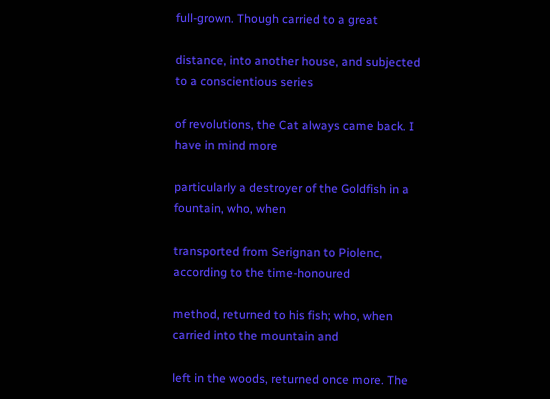full-grown. Though carried to a great

distance, into another house, and subjected to a conscientious series

of revolutions, the Cat always came back. I have in mind more

particularly a destroyer of the Goldfish in a fountain, who, when

transported from Serignan to Piolenc, according to the time-honoured

method, returned to his fish; who, when carried into the mountain and

left in the woods, returned once more. The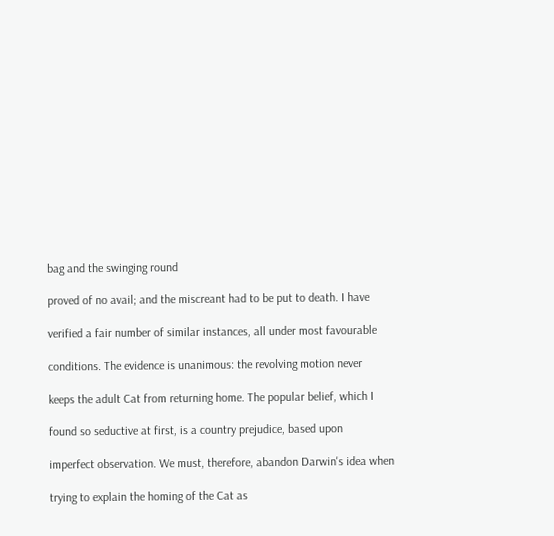bag and the swinging round

proved of no avail; and the miscreant had to be put to death. I have

verified a fair number of similar instances, all under most favourable

conditions. The evidence is unanimous: the revolving motion never

keeps the adult Cat from returning home. The popular belief, which I

found so seductive at first, is a country prejudice, based upon

imperfect observation. We must, therefore, abandon Darwin's idea when

trying to explain the homing of the Cat as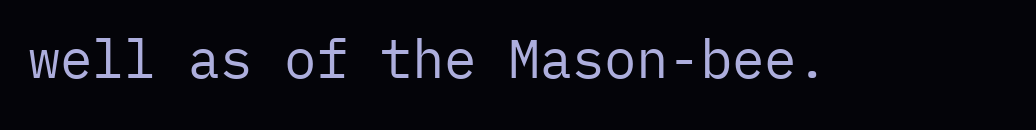well as of the Mason-bee.